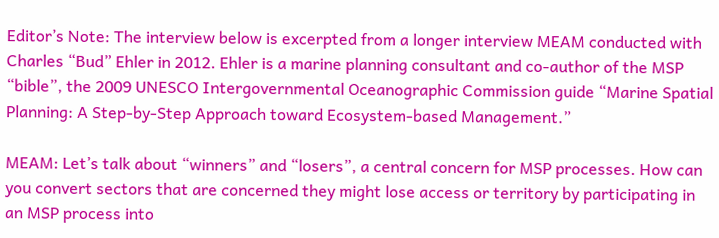Editor’s Note: The interview below is excerpted from a longer interview MEAM conducted with Charles “Bud” Ehler in 2012. Ehler is a marine planning consultant and co-author of the MSP “bible”, the 2009 UNESCO Intergovernmental Oceanographic Commission guide “Marine Spatial Planning: A Step-by-Step Approach toward Ecosystem-based Management.”

MEAM: Let’s talk about “winners” and “losers”, a central concern for MSP processes. How can you convert sectors that are concerned they might lose access or territory by participating in an MSP process into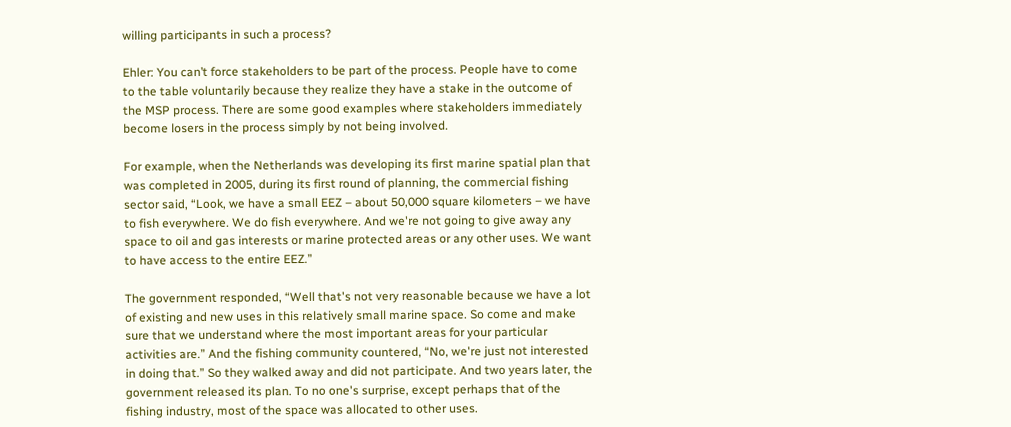willing participants in such a process?

Ehler: You can’t force stakeholders to be part of the process. People have to come to the table voluntarily because they realize they have a stake in the outcome of the MSP process. There are some good examples where stakeholders immediately become losers in the process simply by not being involved.

For example, when the Netherlands was developing its first marine spatial plan that was completed in 2005, during its first round of planning, the commercial fishing sector said, “Look, we have a small EEZ – about 50,000 square kilometers – we have to fish everywhere. We do fish everywhere. And we're not going to give away any space to oil and gas interests or marine protected areas or any other uses. We want to have access to the entire EEZ.”

The government responded, “Well that's not very reasonable because we have a lot of existing and new uses in this relatively small marine space. So come and make sure that we understand where the most important areas for your particular activities are.” And the fishing community countered, “No, we're just not interested in doing that.” So they walked away and did not participate. And two years later, the government released its plan. To no one's surprise, except perhaps that of the fishing industry, most of the space was allocated to other uses.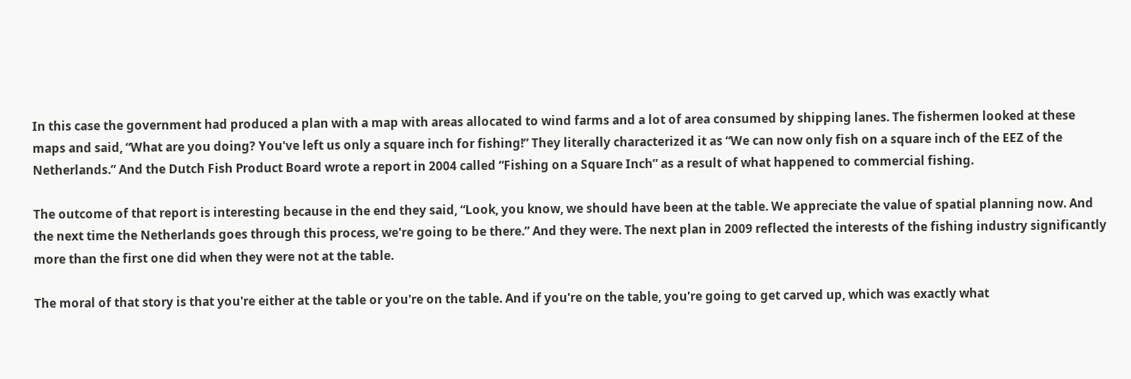In this case the government had produced a plan with a map with areas allocated to wind farms and a lot of area consumed by shipping lanes. The fishermen looked at these maps and said, “What are you doing? You've left us only a square inch for fishing!” They literally characterized it as “We can now only fish on a square inch of the EEZ of the Netherlands.” And the Dutch Fish Product Board wrote a report in 2004 called “Fishing on a Square Inch” as a result of what happened to commercial fishing.

The outcome of that report is interesting because in the end they said, “Look, you know, we should have been at the table. We appreciate the value of spatial planning now. And the next time the Netherlands goes through this process, we're going to be there.” And they were. The next plan in 2009 reflected the interests of the fishing industry significantly more than the first one did when they were not at the table.

The moral of that story is that you're either at the table or you're on the table. And if you're on the table, you're going to get carved up, which was exactly what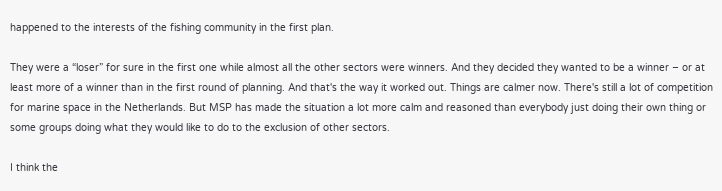happened to the interests of the fishing community in the first plan.

They were a “loser” for sure in the first one while almost all the other sectors were winners. And they decided they wanted to be a winner – or at least more of a winner than in the first round of planning. And that's the way it worked out. Things are calmer now. There's still a lot of competition for marine space in the Netherlands. But MSP has made the situation a lot more calm and reasoned than everybody just doing their own thing or some groups doing what they would like to do to the exclusion of other sectors.

I think the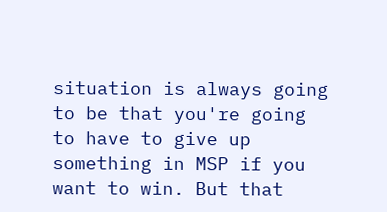situation is always going to be that you're going to have to give up something in MSP if you want to win. But that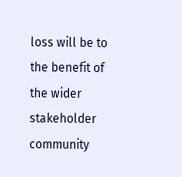loss will be to the benefit of the wider stakeholder community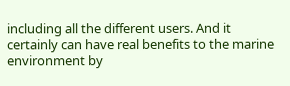including all the different users. And it certainly can have real benefits to the marine environment by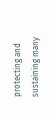protecting and sustaining many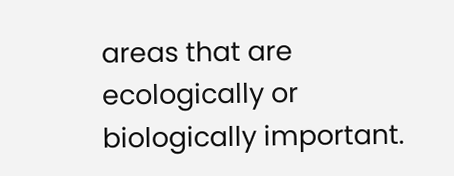areas that are ecologically or biologically important.